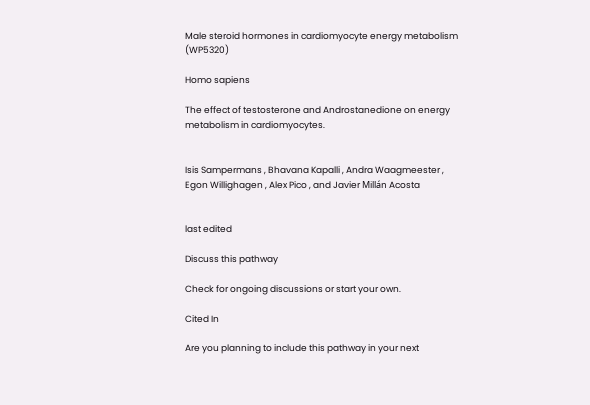Male steroid hormones in cardiomyocyte energy metabolism (WP5320)

Homo sapiens

The effect of testosterone and Androstanedione on energy metabolism in cardiomyocytes.


Isis Sampermans , Bhavana Kapalli , Andra Waagmeester , Egon Willighagen , Alex Pico , and Javier Millán Acosta


last edited

Discuss this pathway

Check for ongoing discussions or start your own.

Cited In

Are you planning to include this pathway in your next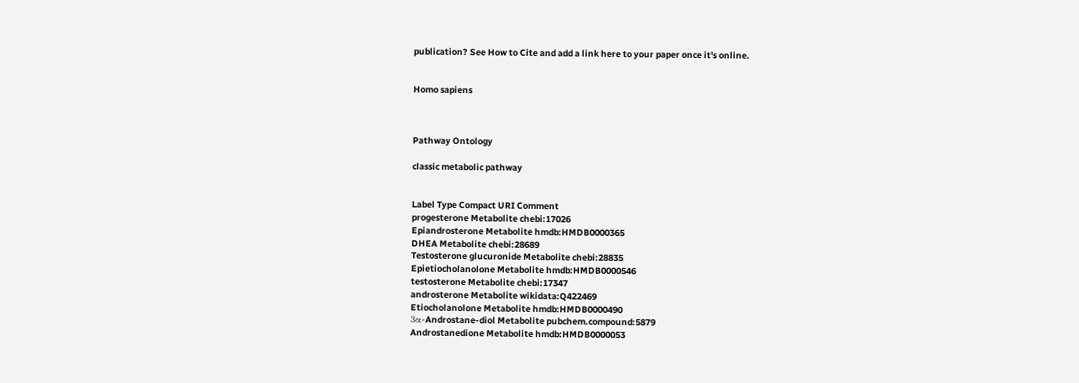publication? See How to Cite and add a link here to your paper once it's online.


Homo sapiens



Pathway Ontology

classic metabolic pathway


Label Type Compact URI Comment
progesterone Metabolite chebi:17026
Epiandrosterone Metabolite hmdb:HMDB0000365
DHEA Metabolite chebi:28689
Testosterone glucuronide Metabolite chebi:28835
Epietiocholanolone Metabolite hmdb:HMDB0000546
testosterone Metabolite chebi:17347
androsterone Metabolite wikidata:Q422469
Etiocholanolone Metabolite hmdb:HMDB0000490
3α-Androstane-diol Metabolite pubchem.compound:5879
Androstanedione Metabolite hmdb:HMDB0000053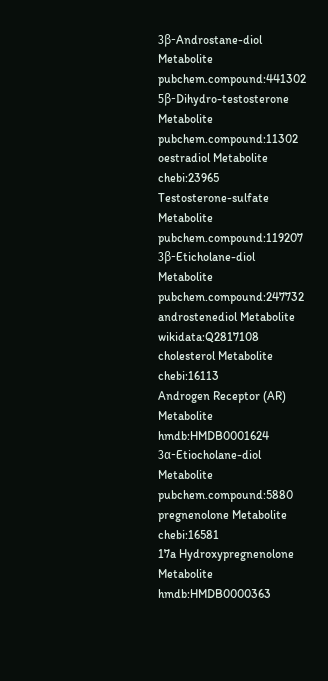3β-Androstane-diol Metabolite pubchem.compound:441302
5β-Dihydro-testosterone Metabolite pubchem.compound:11302
oestradiol Metabolite chebi:23965
Testosterone-sulfate Metabolite pubchem.compound:119207
3β-Eticholane-diol Metabolite pubchem.compound:247732
androstenediol Metabolite wikidata:Q2817108
cholesterol Metabolite chebi:16113
Androgen Receptor (AR) Metabolite hmdb:HMDB0001624
3α-Etiocholane-diol Metabolite pubchem.compound:5880
pregnenolone Metabolite chebi:16581
17a Hydroxypregnenolone Metabolite hmdb:HMDB0000363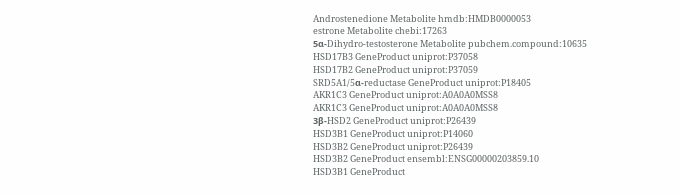Androstenedione Metabolite hmdb:HMDB0000053
estrone Metabolite chebi:17263
5α-Dihydro-testosterone Metabolite pubchem.compound:10635
HSD17B3 GeneProduct uniprot:P37058
HSD17B2 GeneProduct uniprot:P37059
SRD5A1/5α-reductase GeneProduct uniprot:P18405
AKR1C3 GeneProduct uniprot:A0A0A0MSS8
AKR1C3 GeneProduct uniprot:A0A0A0MSS8
3β-HSD2 GeneProduct uniprot:P26439
HSD3B1 GeneProduct uniprot:P14060
HSD3B2 GeneProduct uniprot:P26439
HSD3B2 GeneProduct ensembl:ENSG00000203859.10
HSD3B1 GeneProduct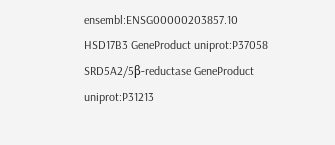ensembl:ENSG00000203857.10
HSD17B3 GeneProduct uniprot:P37058
SRD5A2/5β-reductase GeneProduct uniprot:P31213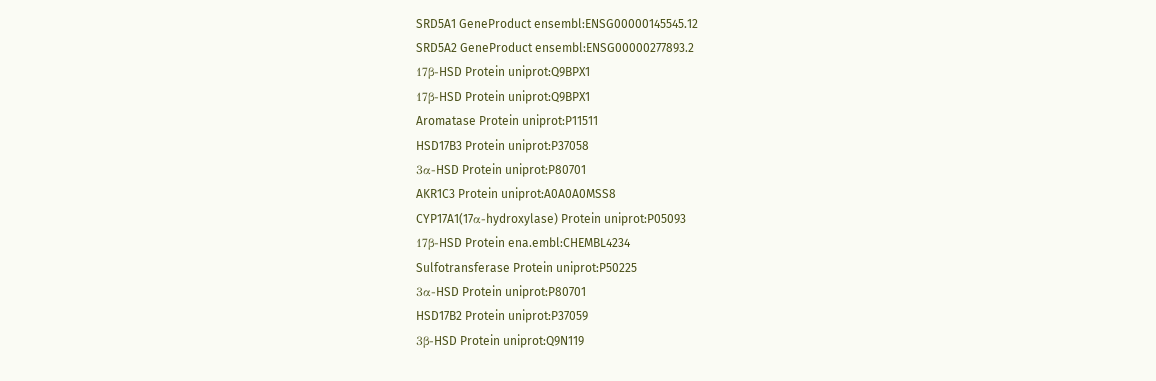SRD5A1 GeneProduct ensembl:ENSG00000145545.12
SRD5A2 GeneProduct ensembl:ENSG00000277893.2
17β-HSD Protein uniprot:Q9BPX1
17β-HSD Protein uniprot:Q9BPX1
Aromatase Protein uniprot:P11511
HSD17B3 Protein uniprot:P37058
3α-HSD Protein uniprot:P80701
AKR1C3 Protein uniprot:A0A0A0MSS8
CYP17A1(17α-hydroxylase) Protein uniprot:P05093
17β-HSD Protein ena.embl:CHEMBL4234
Sulfotransferase Protein uniprot:P50225
3α-HSD Protein uniprot:P80701
HSD17B2 Protein uniprot:P37059
3β-HSD Protein uniprot:Q9N119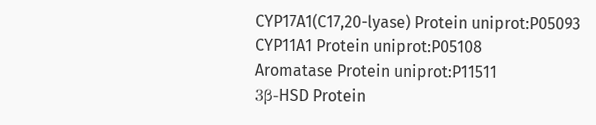CYP17A1(C17,20-lyase) Protein uniprot:P05093
CYP11A1 Protein uniprot:P05108
Aromatase Protein uniprot:P11511
3β-HSD Protein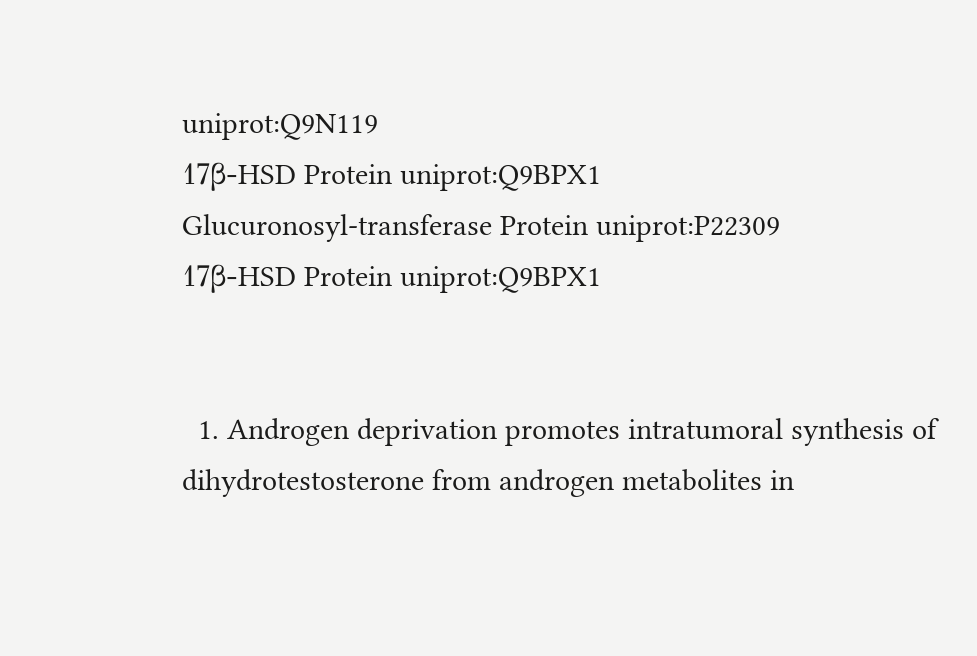uniprot:Q9N119
17β-HSD Protein uniprot:Q9BPX1
Glucuronosyl-transferase Protein uniprot:P22309
17β-HSD Protein uniprot:Q9BPX1


  1. Androgen deprivation promotes intratumoral synthesis of dihydrotestosterone from androgen metabolites in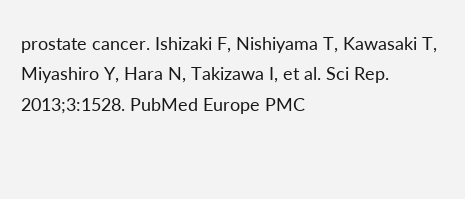prostate cancer. Ishizaki F, Nishiyama T, Kawasaki T, Miyashiro Y, Hara N, Takizawa I, et al. Sci Rep. 2013;3:1528. PubMed Europe PMC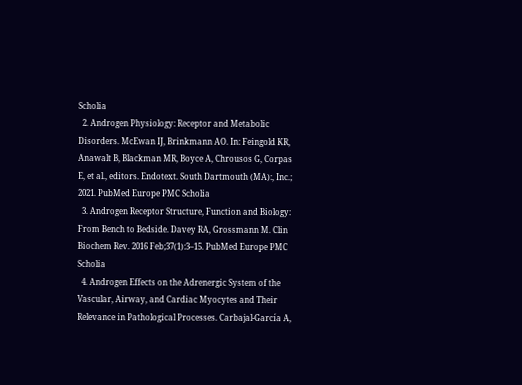Scholia
  2. Androgen Physiology: Receptor and Metabolic Disorders. McEwan IJ, Brinkmann AO. In: Feingold KR, Anawalt B, Blackman MR, Boyce A, Chrousos G, Corpas E, et al., editors. Endotext. South Dartmouth (MA):, Inc.; 2021. PubMed Europe PMC Scholia
  3. Androgen Receptor Structure, Function and Biology: From Bench to Bedside. Davey RA, Grossmann M. Clin Biochem Rev. 2016 Feb;37(1):3–15. PubMed Europe PMC Scholia
  4. Androgen Effects on the Adrenergic System of the Vascular, Airway, and Cardiac Myocytes and Their Relevance in Pathological Processes. Carbajal-García A,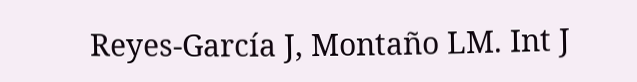Reyes-García J, Montaño LM. Int J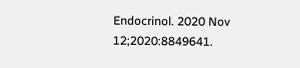Endocrinol. 2020 Nov 12;2020:8849641.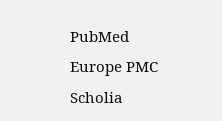PubMed Europe PMC Scholia